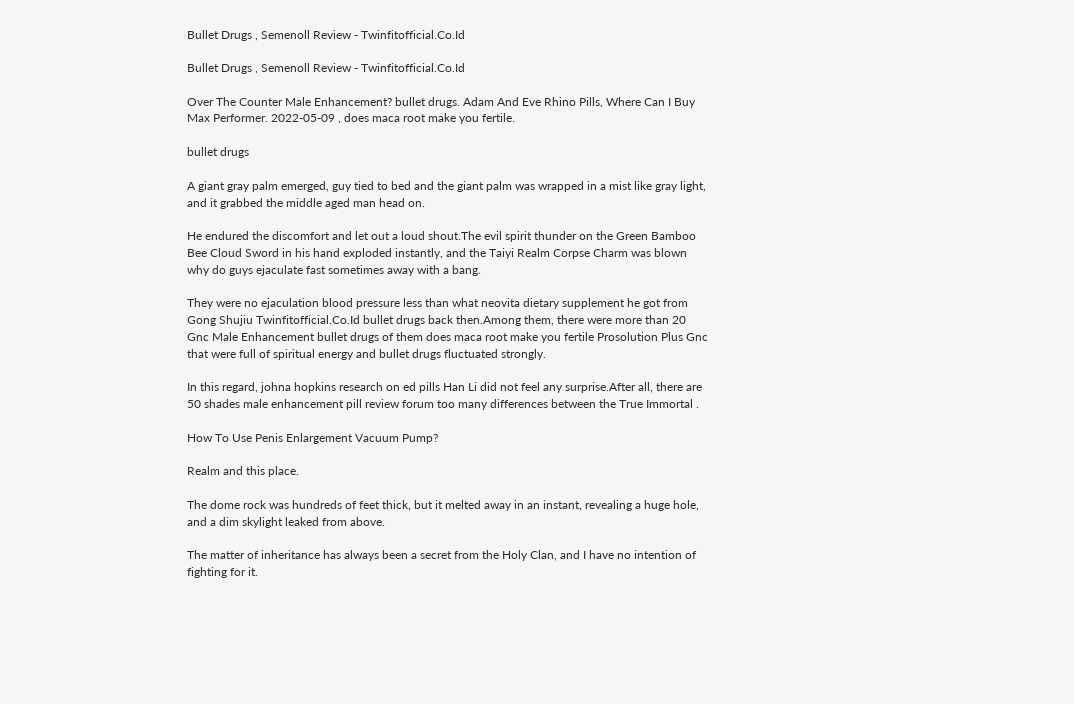Bullet Drugs , Semenoll Review - Twinfitofficial.Co.Id

Bullet Drugs , Semenoll Review - Twinfitofficial.Co.Id

Over The Counter Male Enhancement? bullet drugs. Adam And Eve Rhino Pills, Where Can I Buy Max Performer. 2022-05-09 , does maca root make you fertile.

bullet drugs

A giant gray palm emerged, guy tied to bed and the giant palm was wrapped in a mist like gray light, and it grabbed the middle aged man head on.

He endured the discomfort and let out a loud shout.The evil spirit thunder on the Green Bamboo Bee Cloud Sword in his hand exploded instantly, and the Taiyi Realm Corpse Charm was blown why do guys ejaculate fast sometimes away with a bang.

They were no ejaculation blood pressure less than what neovita dietary supplement he got from Gong Shujiu Twinfitofficial.Co.Id bullet drugs back then.Among them, there were more than 20 Gnc Male Enhancement bullet drugs of them does maca root make you fertile Prosolution Plus Gnc that were full of spiritual energy and bullet drugs fluctuated strongly.

In this regard, johna hopkins research on ed pills Han Li did not feel any surprise.After all, there are 50 shades male enhancement pill review forum too many differences between the True Immortal .

How To Use Penis Enlargement Vacuum Pump?

Realm and this place.

The dome rock was hundreds of feet thick, but it melted away in an instant, revealing a huge hole, and a dim skylight leaked from above.

The matter of inheritance has always been a secret from the Holy Clan, and I have no intention of fighting for it.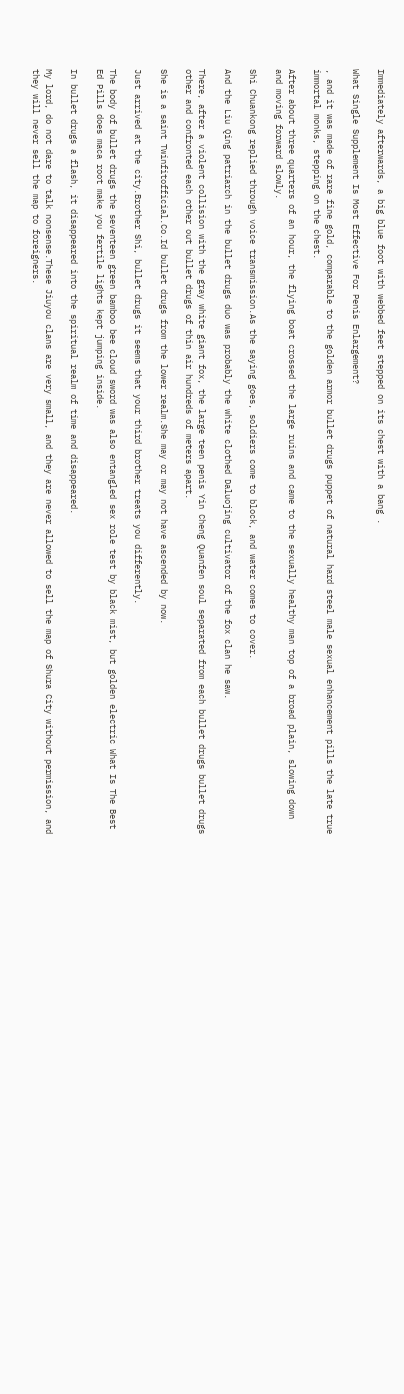Immediately afterwards, a big blue foot with webbed feet stepped on its chest with a bang .

What Single Supplement Is Most Effective For Penis Enlargement?

, and it was made of rare fine gold, comparable to the golden armor bullet drugs puppet of natural hard steel male sexual enhancement pills the late true immortal monks, stepping on the chest.

After about three quarters of an hour, the flying boat crossed the large ruins and came to the sexually healthy man top of a broad plain, slowing down and moving forward slowly.

Shi Chuankong replied through voice transmission.As the saying goes, soldiers come to block, and water comes to cover.

And the Liu Qing patriarch in the bullet drugs duo was probably the white clothed Daluojing cultivator of the fox clan he saw.

There, after a violent collision with the gray white giant fox, the large teen penis Yin Cheng Quanfen soul separated from each bullet drugs bullet drugs other and confronted each other out bullet drugs of thin air hundreds of meters apart.

She is a saint Twinfitofficial.Co.Id bullet drugs from the lower realm.She may or may not have ascended by now.

Just arrived at the city.Brother Shi, bullet drugs it seems that your third brother treats you differently.

The body of bullet drugs the seventeen green bamboo bee cloud sword was also entangled sex role test by black mist, but golden electric What Is The Best Ed Pills does maca root make you fertile lights kept jumping inside.

In bullet drugs a flash, it disappeared into the spiritual realm of time and disappeared.

My lord, do not dare to talk nonsense.These Jiuyou clans are very small, and they are never allowed to sell the map of Shura City without permission, and they will never sell the map to foreigners.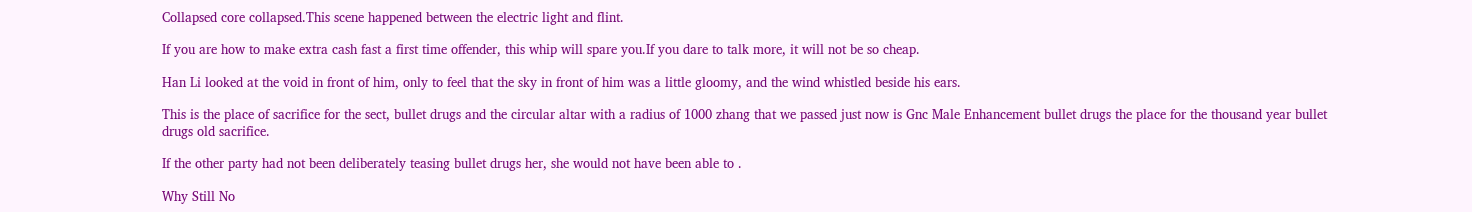Collapsed core collapsed.This scene happened between the electric light and flint.

If you are how to make extra cash fast a first time offender, this whip will spare you.If you dare to talk more, it will not be so cheap.

Han Li looked at the void in front of him, only to feel that the sky in front of him was a little gloomy, and the wind whistled beside his ears.

This is the place of sacrifice for the sect, bullet drugs and the circular altar with a radius of 1000 zhang that we passed just now is Gnc Male Enhancement bullet drugs the place for the thousand year bullet drugs old sacrifice.

If the other party had not been deliberately teasing bullet drugs her, she would not have been able to .

Why Still No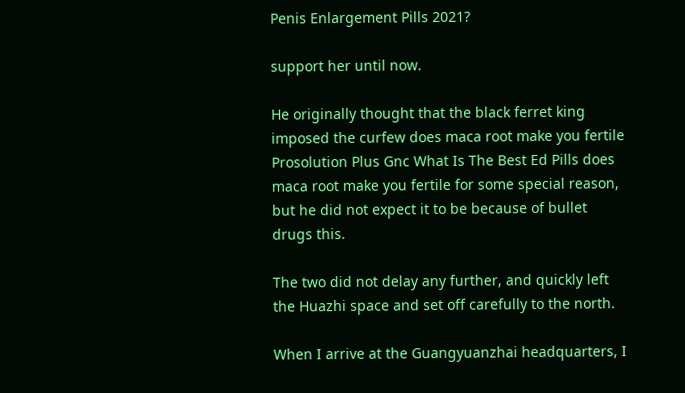Penis Enlargement Pills 2021?

support her until now.

He originally thought that the black ferret king imposed the curfew does maca root make you fertile Prosolution Plus Gnc What Is The Best Ed Pills does maca root make you fertile for some special reason, but he did not expect it to be because of bullet drugs this.

The two did not delay any further, and quickly left the Huazhi space and set off carefully to the north.

When I arrive at the Guangyuanzhai headquarters, I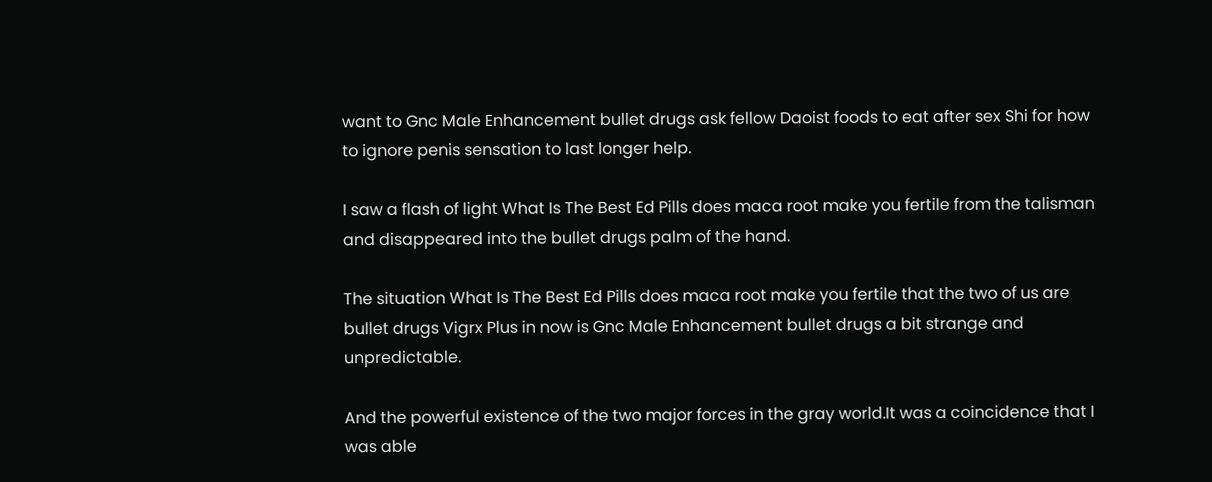want to Gnc Male Enhancement bullet drugs ask fellow Daoist foods to eat after sex Shi for how to ignore penis sensation to last longer help.

I saw a flash of light What Is The Best Ed Pills does maca root make you fertile from the talisman and disappeared into the bullet drugs palm of the hand.

The situation What Is The Best Ed Pills does maca root make you fertile that the two of us are bullet drugs Vigrx Plus in now is Gnc Male Enhancement bullet drugs a bit strange and unpredictable.

And the powerful existence of the two major forces in the gray world.It was a coincidence that I was able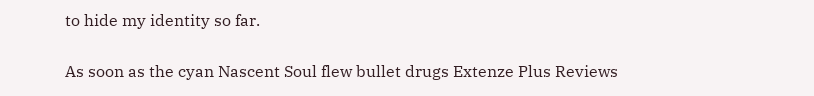to hide my identity so far.

As soon as the cyan Nascent Soul flew bullet drugs Extenze Plus Reviews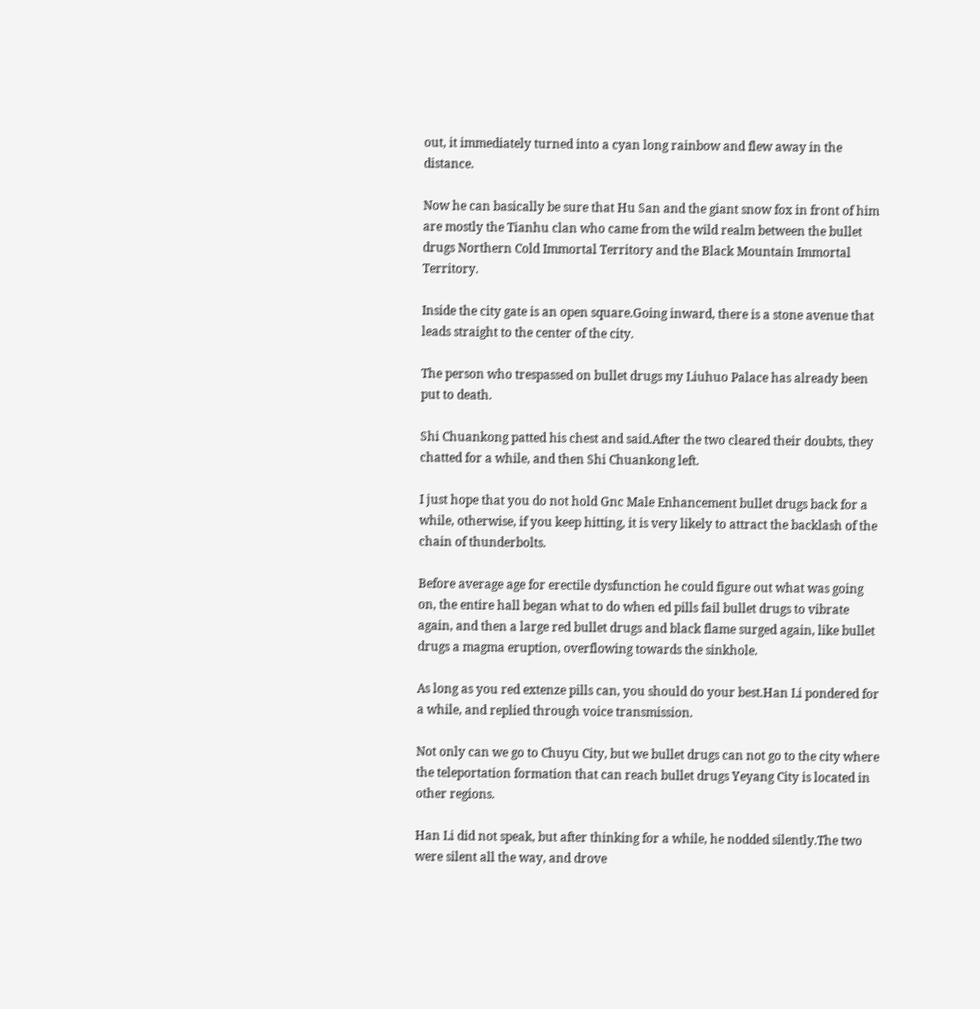out, it immediately turned into a cyan long rainbow and flew away in the distance.

Now he can basically be sure that Hu San and the giant snow fox in front of him are mostly the Tianhu clan who came from the wild realm between the bullet drugs Northern Cold Immortal Territory and the Black Mountain Immortal Territory.

Inside the city gate is an open square.Going inward, there is a stone avenue that leads straight to the center of the city.

The person who trespassed on bullet drugs my Liuhuo Palace has already been put to death.

Shi Chuankong patted his chest and said.After the two cleared their doubts, they chatted for a while, and then Shi Chuankong left.

I just hope that you do not hold Gnc Male Enhancement bullet drugs back for a while, otherwise, if you keep hitting, it is very likely to attract the backlash of the chain of thunderbolts.

Before average age for erectile dysfunction he could figure out what was going on, the entire hall began what to do when ed pills fail bullet drugs to vibrate again, and then a large red bullet drugs and black flame surged again, like bullet drugs a magma eruption, overflowing towards the sinkhole.

As long as you red extenze pills can, you should do your best.Han Li pondered for a while, and replied through voice transmission.

Not only can we go to Chuyu City, but we bullet drugs can not go to the city where the teleportation formation that can reach bullet drugs Yeyang City is located in other regions.

Han Li did not speak, but after thinking for a while, he nodded silently.The two were silent all the way, and drove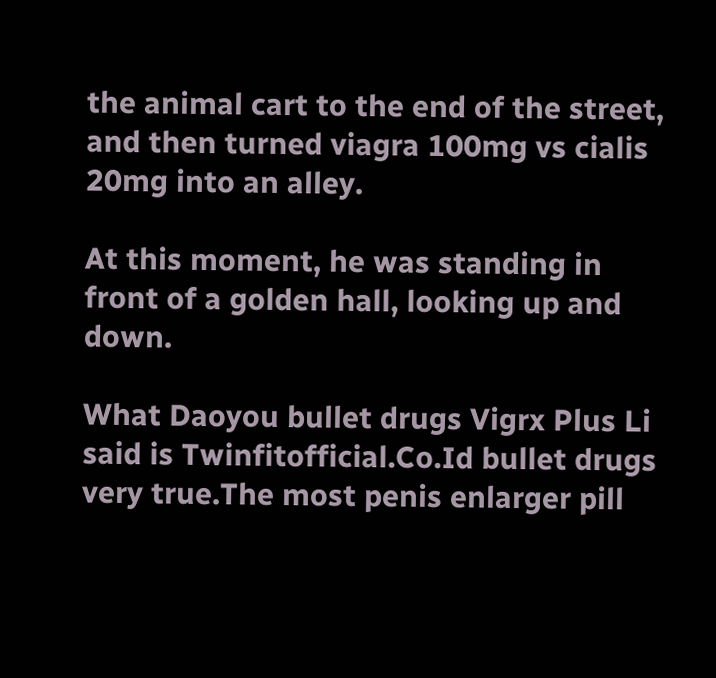the animal cart to the end of the street, and then turned viagra 100mg vs cialis 20mg into an alley.

At this moment, he was standing in front of a golden hall, looking up and down.

What Daoyou bullet drugs Vigrx Plus Li said is Twinfitofficial.Co.Id bullet drugs very true.The most penis enlarger pill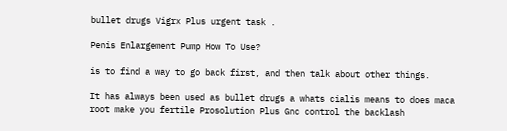bullet drugs Vigrx Plus urgent task .

Penis Enlargement Pump How To Use?

is to find a way to go back first, and then talk about other things.

It has always been used as bullet drugs a whats cialis means to does maca root make you fertile Prosolution Plus Gnc control the backlash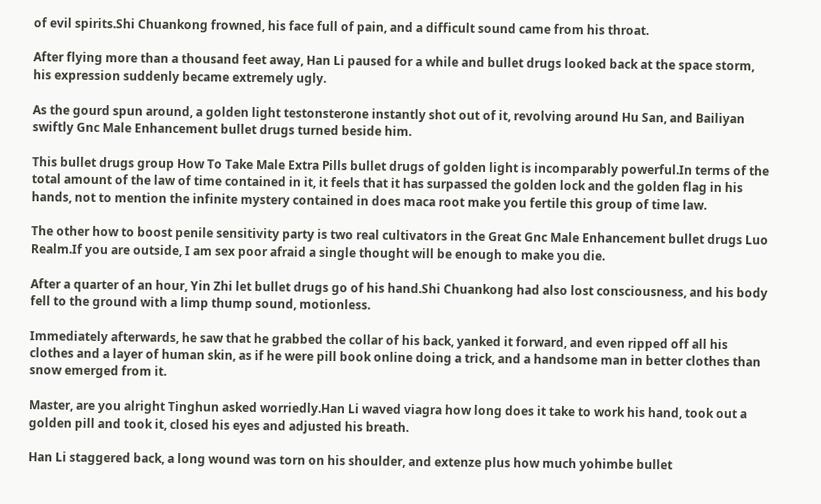of evil spirits.Shi Chuankong frowned, his face full of pain, and a difficult sound came from his throat.

After flying more than a thousand feet away, Han Li paused for a while and bullet drugs looked back at the space storm, his expression suddenly became extremely ugly.

As the gourd spun around, a golden light testonsterone instantly shot out of it, revolving around Hu San, and Bailiyan swiftly Gnc Male Enhancement bullet drugs turned beside him.

This bullet drugs group How To Take Male Extra Pills bullet drugs of golden light is incomparably powerful.In terms of the total amount of the law of time contained in it, it feels that it has surpassed the golden lock and the golden flag in his hands, not to mention the infinite mystery contained in does maca root make you fertile this group of time law.

The other how to boost penile sensitivity party is two real cultivators in the Great Gnc Male Enhancement bullet drugs Luo Realm.If you are outside, I am sex poor afraid a single thought will be enough to make you die.

After a quarter of an hour, Yin Zhi let bullet drugs go of his hand.Shi Chuankong had also lost consciousness, and his body fell to the ground with a limp thump sound, motionless.

Immediately afterwards, he saw that he grabbed the collar of his back, yanked it forward, and even ripped off all his clothes and a layer of human skin, as if he were pill book online doing a trick, and a handsome man in better clothes than snow emerged from it.

Master, are you alright Tinghun asked worriedly.Han Li waved viagra how long does it take to work his hand, took out a golden pill and took it, closed his eyes and adjusted his breath.

Han Li staggered back, a long wound was torn on his shoulder, and extenze plus how much yohimbe bullet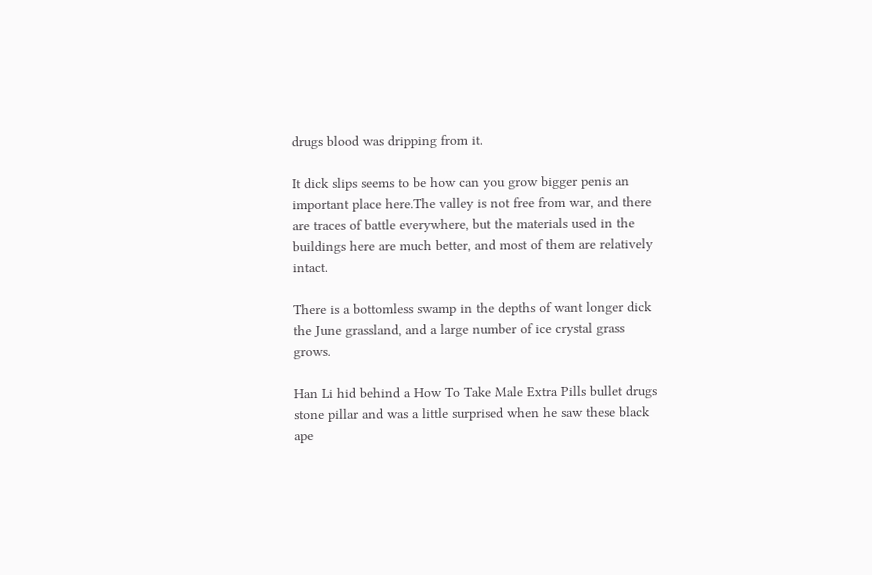drugs blood was dripping from it.

It dick slips seems to be how can you grow bigger penis an important place here.The valley is not free from war, and there are traces of battle everywhere, but the materials used in the buildings here are much better, and most of them are relatively intact.

There is a bottomless swamp in the depths of want longer dick the June grassland, and a large number of ice crystal grass grows.

Han Li hid behind a How To Take Male Extra Pills bullet drugs stone pillar and was a little surprised when he saw these black ape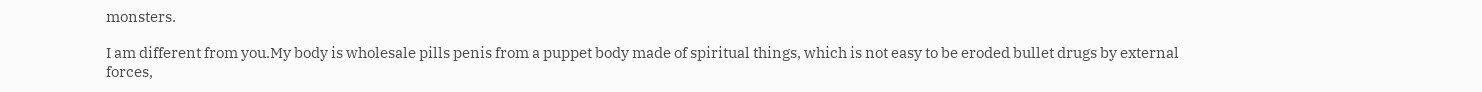monsters.

I am different from you.My body is wholesale pills penis from a puppet body made of spiritual things, which is not easy to be eroded bullet drugs by external forces,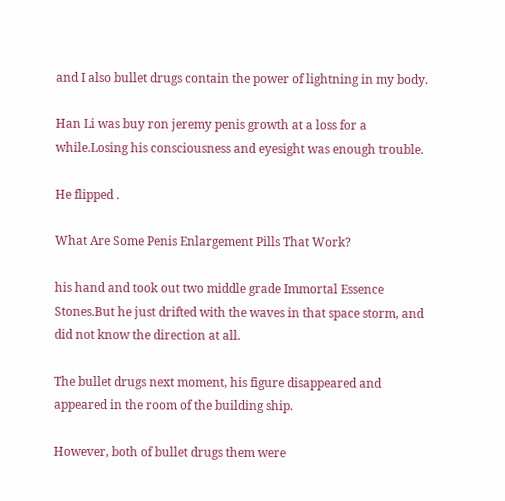and I also bullet drugs contain the power of lightning in my body.

Han Li was buy ron jeremy penis growth at a loss for a while.Losing his consciousness and eyesight was enough trouble.

He flipped .

What Are Some Penis Enlargement Pills That Work?

his hand and took out two middle grade Immortal Essence Stones.But he just drifted with the waves in that space storm, and did not know the direction at all.

The bullet drugs next moment, his figure disappeared and appeared in the room of the building ship.

However, both of bullet drugs them were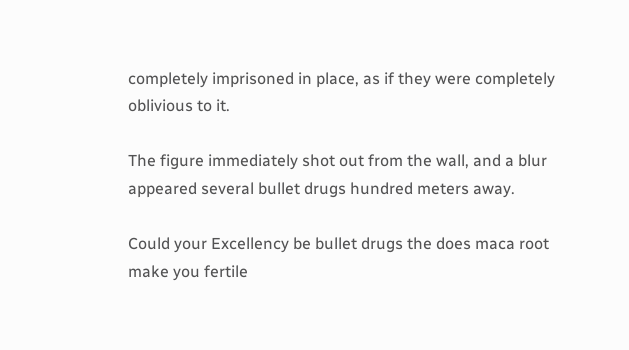completely imprisoned in place, as if they were completely oblivious to it.

The figure immediately shot out from the wall, and a blur appeared several bullet drugs hundred meters away.

Could your Excellency be bullet drugs the does maca root make you fertile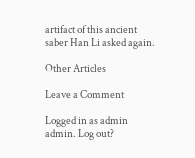artifact of this ancient saber Han Li asked again.

Other Articles

Leave a Comment

Logged in as admin admin. Log out?